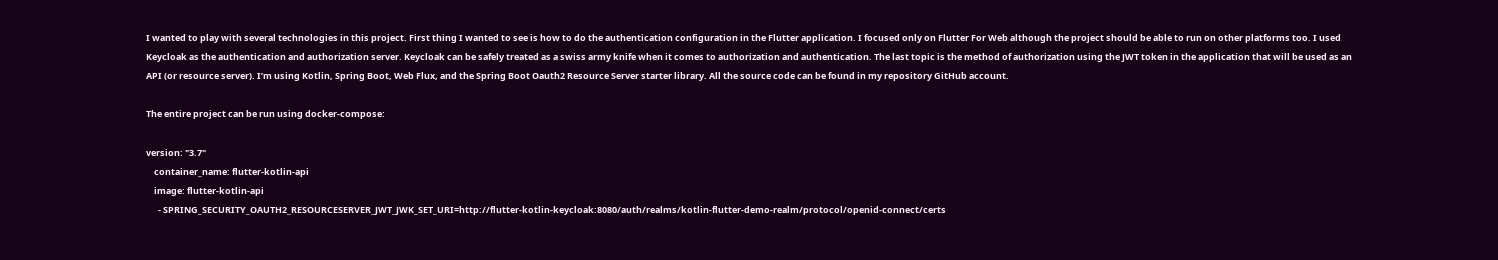I wanted to play with several technologies in this project. First thing I wanted to see is how to do the authentication configuration in the Flutter application. I focused only on Flutter For Web although the project should be able to run on other platforms too. I used Keycloak as the authentication and authorization server. Keycloak can be safely treated as a swiss army knife when it comes to authorization and authentication. The last topic is the method of authorization using the JWT token in the application that will be used as an API (or resource server). I’m using Kotlin, Spring Boot, Web Flux, and the Spring Boot Oauth2 Resource Server starter library. All the source code can be found in my repository GitHub account.

The entire project can be run using docker-compose:

version: "3.7"
    container_name: flutter-kotlin-api
    image: flutter-kotlin-api
      - SPRING_SECURITY_OAUTH2_RESOURCESERVER_JWT_JWK_SET_URI=http://flutter-kotlin-keycloak:8080/auth/realms/kotlin-flutter-demo-realm/protocol/openid-connect/certs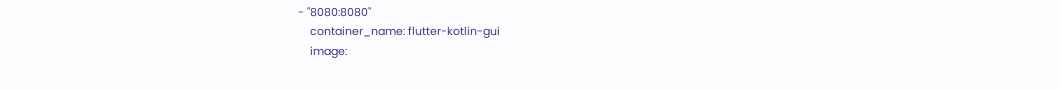- "8080:8080"
    container_name: flutter-kotlin-gui
    image: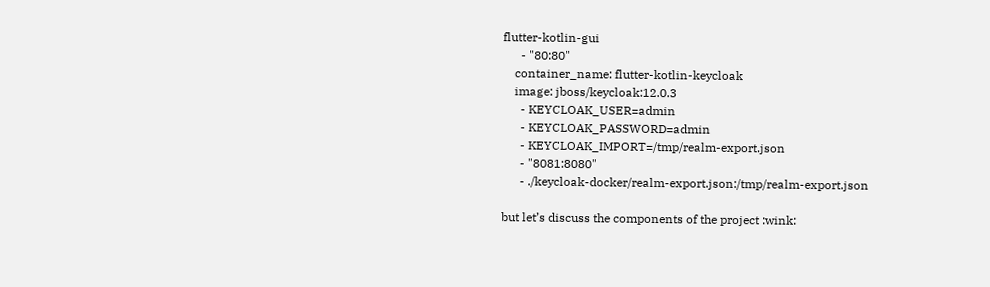flutter-kotlin-gui
      - "80:80"
    container_name: flutter-kotlin-keycloak
    image: jboss/keycloak:12.0.3
      - KEYCLOAK_USER=admin
      - KEYCLOAK_PASSWORD=admin
      - KEYCLOAK_IMPORT=/tmp/realm-export.json
      - "8081:8080"
      - ./keycloak-docker/realm-export.json:/tmp/realm-export.json

but let’s discuss the components of the project :wink: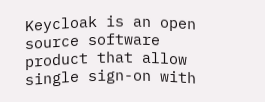Keycloak is an open source software product that allow single sign-on with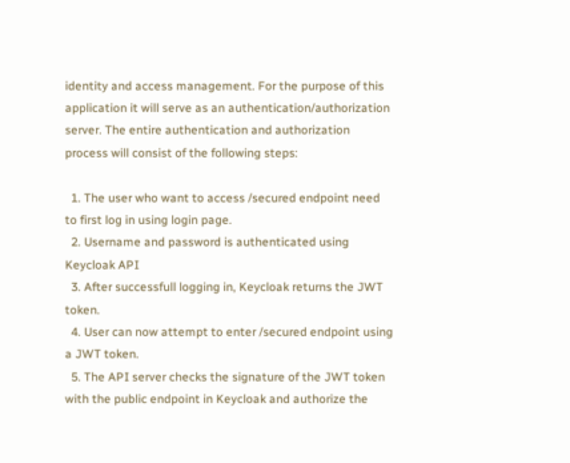identity and access management. For the purpose of this application it will serve as an authentication/authorization server. The entire authentication and authorization process will consist of the following steps:

  1. The user who want to access /secured endpoint need to first log in using login page.
  2. Username and password is authenticated using Keycloak API
  3. After successfull logging in, Keycloak returns the JWT token.
  4. User can now attempt to enter /secured endpoint using a JWT token.
  5. The API server checks the signature of the JWT token with the public endpoint in Keycloak and authorize the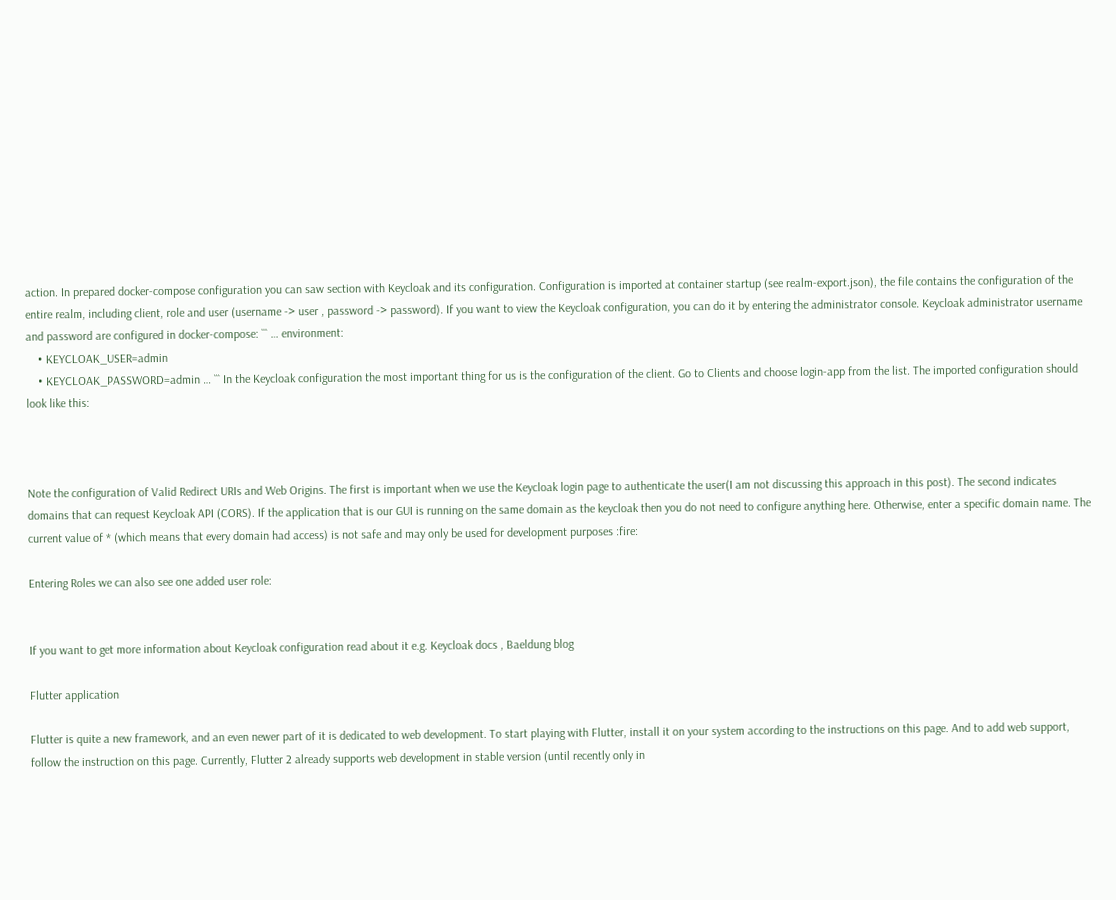action. In prepared docker-compose configuration you can saw section with Keycloak and its configuration. Configuration is imported at container startup (see realm-export.json), the file contains the configuration of the entire realm, including client, role and user (username -> user , password -> password). If you want to view the Keycloak configuration, you can do it by entering the administrator console. Keycloak administrator username and password are configured in docker-compose: ``` … environment:
    • KEYCLOAK_USER=admin
    • KEYCLOAK_PASSWORD=admin … ``` In the Keycloak configuration the most important thing for us is the configuration of the client. Go to Clients and choose login-app from the list. The imported configuration should look like this:



Note the configuration of Valid Redirect URIs and Web Origins. The first is important when we use the Keycloak login page to authenticate the user(I am not discussing this approach in this post). The second indicates domains that can request Keycloak API (CORS). If the application that is our GUI is running on the same domain as the keycloak then you do not need to configure anything here. Otherwise, enter a specific domain name. The current value of * (which means that every domain had access) is not safe and may only be used for development purposes :fire:

Entering Roles we can also see one added user role:


If you want to get more information about Keycloak configuration read about it e.g. Keycloak docs , Baeldung blog

Flutter application

Flutter is quite a new framework, and an even newer part of it is dedicated to web development. To start playing with Flutter, install it on your system according to the instructions on this page. And to add web support, follow the instruction on this page. Currently, Flutter 2 already supports web development in stable version (until recently only in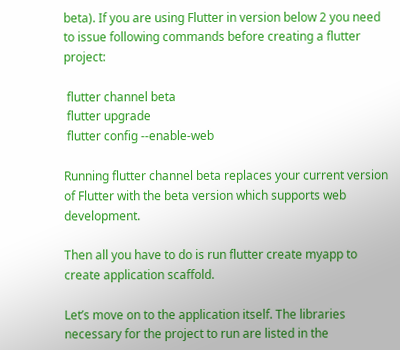beta). If you are using Flutter in version below 2 you need to issue following commands before creating a flutter project:

 flutter channel beta
 flutter upgrade
 flutter config --enable-web

Running flutter channel beta replaces your current version of Flutter with the beta version which supports web development.

Then all you have to do is run flutter create myapp to create application scaffold.

Let’s move on to the application itself. The libraries necessary for the project to run are listed in the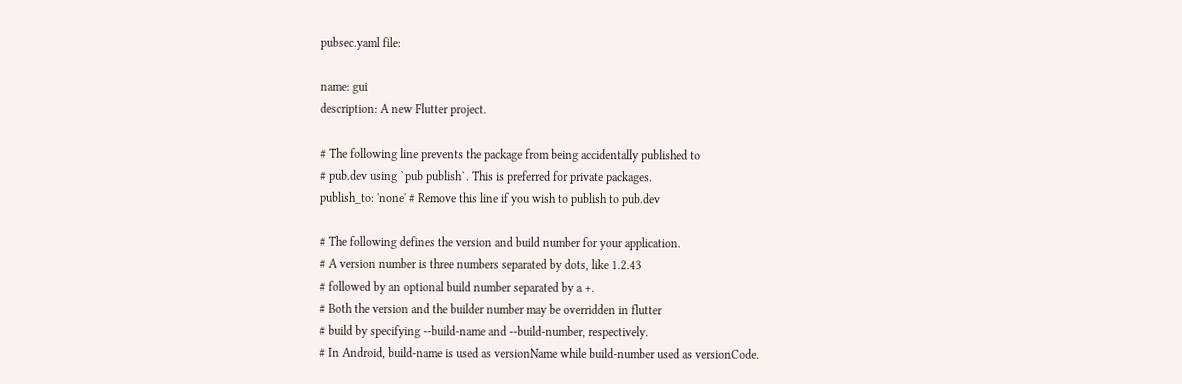pubsec.yaml file:

name: gui
description: A new Flutter project.

# The following line prevents the package from being accidentally published to
# pub.dev using `pub publish`. This is preferred for private packages.
publish_to: 'none' # Remove this line if you wish to publish to pub.dev

# The following defines the version and build number for your application.
# A version number is three numbers separated by dots, like 1.2.43
# followed by an optional build number separated by a +.
# Both the version and the builder number may be overridden in flutter
# build by specifying --build-name and --build-number, respectively.
# In Android, build-name is used as versionName while build-number used as versionCode.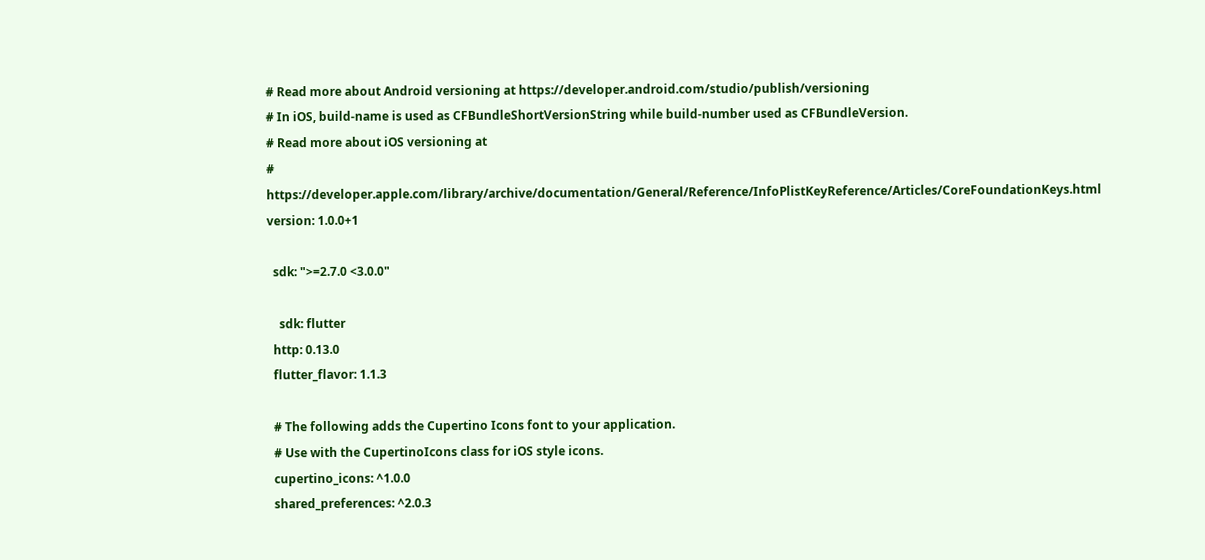# Read more about Android versioning at https://developer.android.com/studio/publish/versioning
# In iOS, build-name is used as CFBundleShortVersionString while build-number used as CFBundleVersion.
# Read more about iOS versioning at
# https://developer.apple.com/library/archive/documentation/General/Reference/InfoPlistKeyReference/Articles/CoreFoundationKeys.html
version: 1.0.0+1

  sdk: ">=2.7.0 <3.0.0"

    sdk: flutter
  http: 0.13.0
  flutter_flavor: 1.1.3

  # The following adds the Cupertino Icons font to your application.
  # Use with the CupertinoIcons class for iOS style icons.
  cupertino_icons: ^1.0.0
  shared_preferences: ^2.0.3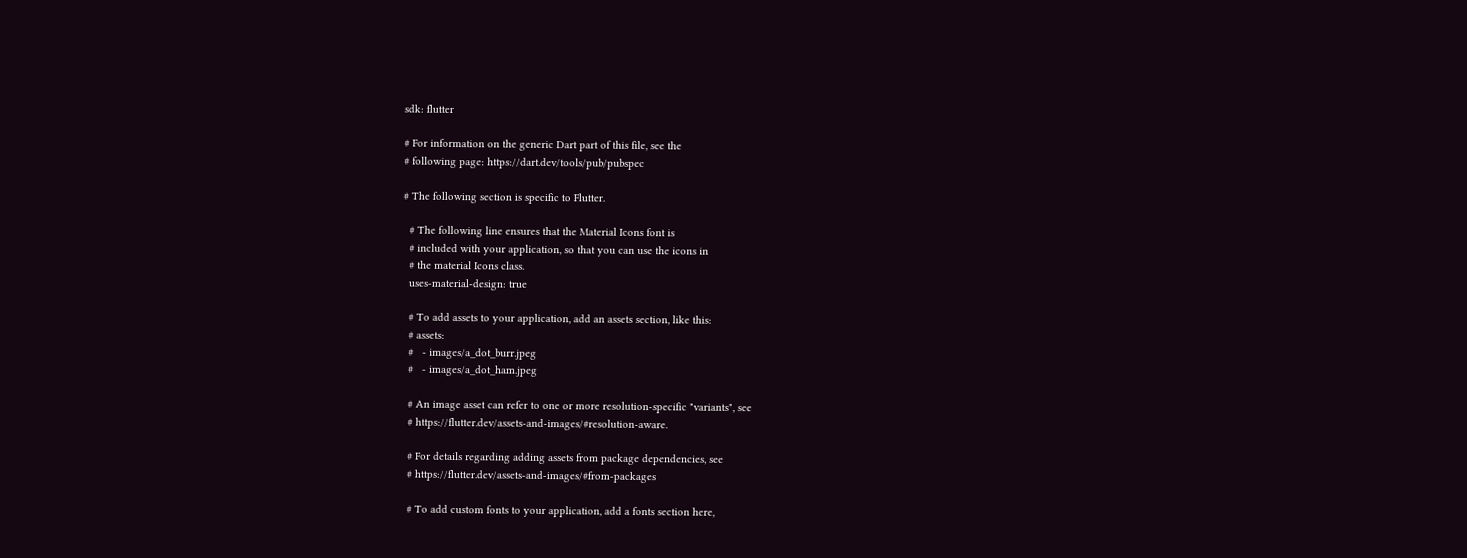sdk: flutter

# For information on the generic Dart part of this file, see the
# following page: https://dart.dev/tools/pub/pubspec

# The following section is specific to Flutter.

  # The following line ensures that the Material Icons font is
  # included with your application, so that you can use the icons in
  # the material Icons class.
  uses-material-design: true

  # To add assets to your application, add an assets section, like this:
  # assets:
  #   - images/a_dot_burr.jpeg
  #   - images/a_dot_ham.jpeg

  # An image asset can refer to one or more resolution-specific "variants", see
  # https://flutter.dev/assets-and-images/#resolution-aware.

  # For details regarding adding assets from package dependencies, see
  # https://flutter.dev/assets-and-images/#from-packages

  # To add custom fonts to your application, add a fonts section here,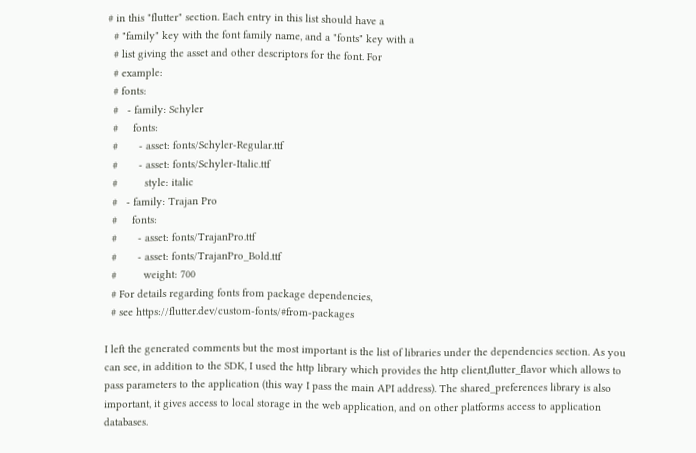# in this "flutter" section. Each entry in this list should have a
  # "family" key with the font family name, and a "fonts" key with a
  # list giving the asset and other descriptors for the font. For
  # example:
  # fonts:
  #   - family: Schyler
  #     fonts:
  #       - asset: fonts/Schyler-Regular.ttf
  #       - asset: fonts/Schyler-Italic.ttf
  #         style: italic
  #   - family: Trajan Pro
  #     fonts:
  #       - asset: fonts/TrajanPro.ttf
  #       - asset: fonts/TrajanPro_Bold.ttf
  #         weight: 700
  # For details regarding fonts from package dependencies,
  # see https://flutter.dev/custom-fonts/#from-packages

I left the generated comments but the most important is the list of libraries under the dependencies section. As you can see, in addition to the SDK, I used the http library which provides the http client,flutter_flavor which allows to pass parameters to the application (this way I pass the main API address). The shared_preferences library is also important, it gives access to local storage in the web application, and on other platforms access to application databases.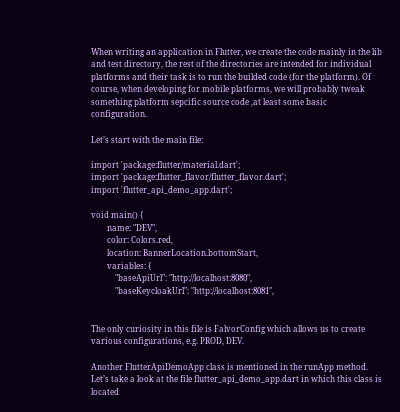When writing an application in Flutter, we create the code mainly in the lib and test directory, the rest of the directories are intended for individual platforms and their task is to run the builded code (for the platform). Of course, when developing for mobile platforms, we will probably tweak something platform sepcific source code ,at least some basic configuration.

Let’s start with the main file:

import 'package:flutter/material.dart';
import 'package:flutter_flavor/flutter_flavor.dart';
import 'flutter_api_demo_app.dart';

void main() {
        name: "DEV",
        color: Colors.red,
        location: BannerLocation.bottomStart,
        variables: {
            "baseApiUrl": "http://localhost:8080",
            "baseKeycloakUrl": "http://localhost:8081",


The only curiosity in this file is FalvorConfig which allows us to create various configurations, e.g. PROD, DEV.

Another FlutterApiDemoApp class is mentioned in the runApp method. Let’s take a look at the file flutter_api_demo_app.dart in which this class is located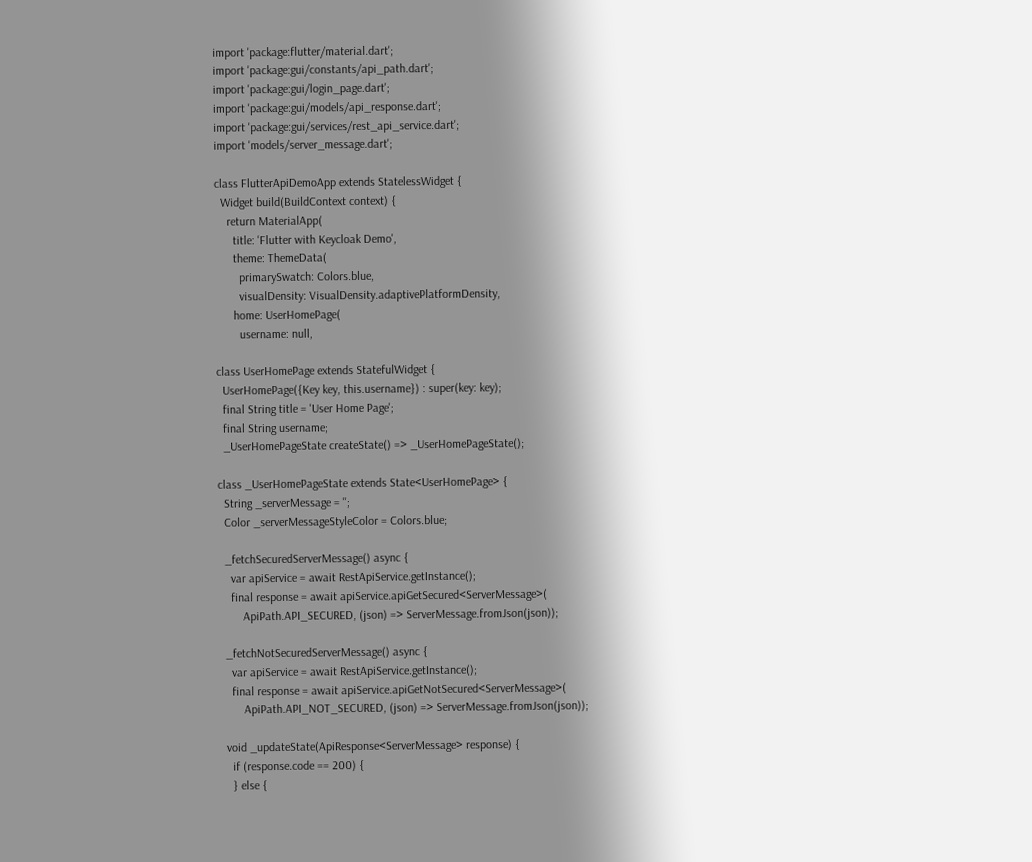import 'package:flutter/material.dart';
import 'package:gui/constants/api_path.dart';
import 'package:gui/login_page.dart';
import 'package:gui/models/api_response.dart';
import 'package:gui/services/rest_api_service.dart';
import 'models/server_message.dart';

class FlutterApiDemoApp extends StatelessWidget {
  Widget build(BuildContext context) {
    return MaterialApp(
      title: 'Flutter with Keycloak Demo',
      theme: ThemeData(
        primarySwatch: Colors.blue,
        visualDensity: VisualDensity.adaptivePlatformDensity,
      home: UserHomePage(
        username: null,

class UserHomePage extends StatefulWidget {
  UserHomePage({Key key, this.username}) : super(key: key);
  final String title = 'User Home Page';
  final String username;
  _UserHomePageState createState() => _UserHomePageState();

class _UserHomePageState extends State<UserHomePage> {
  String _serverMessage = '';
  Color _serverMessageStyleColor = Colors.blue;

  _fetchSecuredServerMessage() async {
    var apiService = await RestApiService.getInstance();
    final response = await apiService.apiGetSecured<ServerMessage>(
        ApiPath.API_SECURED, (json) => ServerMessage.fromJson(json));

  _fetchNotSecuredServerMessage() async {
    var apiService = await RestApiService.getInstance();
    final response = await apiService.apiGetNotSecured<ServerMessage>(
        ApiPath.API_NOT_SECURED, (json) => ServerMessage.fromJson(json));

  void _updateState(ApiResponse<ServerMessage> response) {
    if (response.code == 200) {
    } else {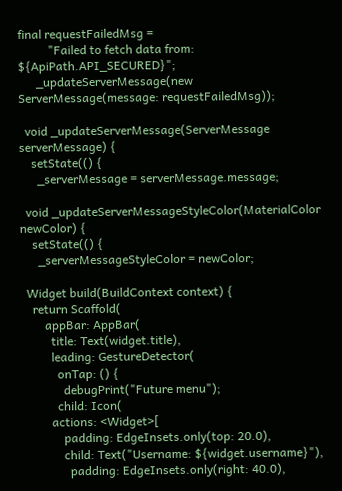final requestFailedMsg =
          "Failed to fetch data from: ${ApiPath.API_SECURED}";
      _updateServerMessage(new ServerMessage(message: requestFailedMsg));

  void _updateServerMessage(ServerMessage serverMessage) {
    setState(() {
      _serverMessage = serverMessage.message;

  void _updateServerMessageStyleColor(MaterialColor newColor) {
    setState(() {
      _serverMessageStyleColor = newColor;

  Widget build(BuildContext context) {
    return Scaffold(
        appBar: AppBar(
          title: Text(widget.title),
          leading: GestureDetector(
            onTap: () {
              debugPrint("Future menu");
            child: Icon(
          actions: <Widget>[
              padding: EdgeInsets.only(top: 20.0),
              child: Text("Username: ${widget.username}"),
                padding: EdgeInsets.only(right: 40.0),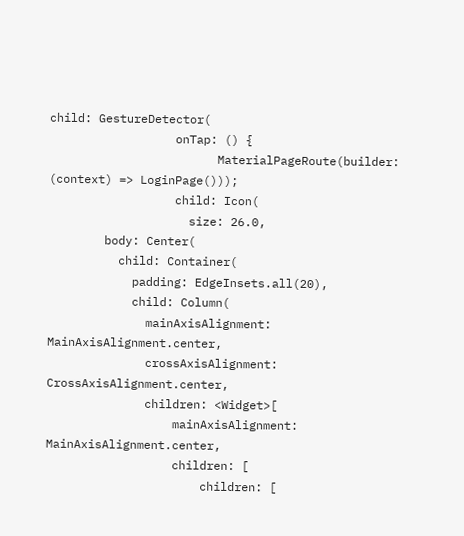child: GestureDetector(
                  onTap: () {
                        MaterialPageRoute(builder: (context) => LoginPage()));
                  child: Icon(
                    size: 26.0,
        body: Center(
          child: Container(
            padding: EdgeInsets.all(20),
            child: Column(
              mainAxisAlignment: MainAxisAlignment.center,
              crossAxisAlignment: CrossAxisAlignment.center,
              children: <Widget>[
                  mainAxisAlignment: MainAxisAlignment.center,
                  children: [
                      children: [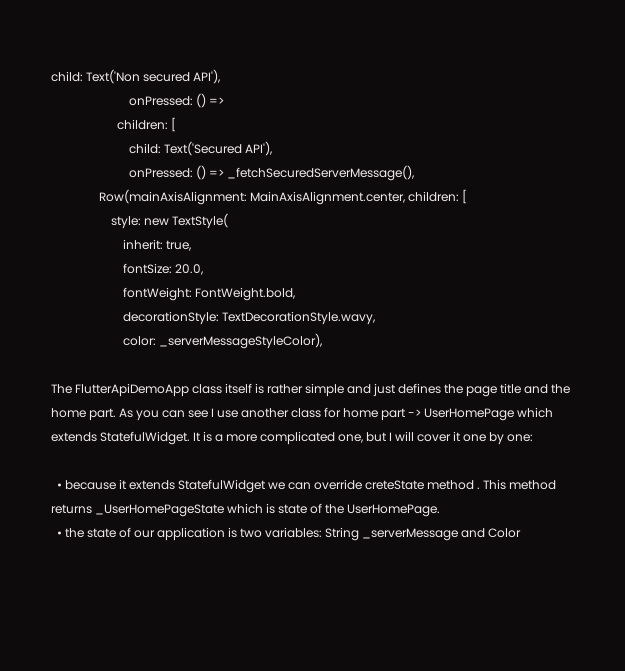child: Text('Non secured API'),
                          onPressed: () =>
                      children: [
                          child: Text('Secured API'),
                          onPressed: () => _fetchSecuredServerMessage(),
                Row(mainAxisAlignment: MainAxisAlignment.center, children: [
                    style: new TextStyle(
                        inherit: true,
                        fontSize: 20.0,
                        fontWeight: FontWeight.bold,
                        decorationStyle: TextDecorationStyle.wavy,
                        color: _serverMessageStyleColor),

The FlutterApiDemoApp class itself is rather simple and just defines the page title and the home part. As you can see I use another class for home part -> UserHomePage which extends StatefulWidget. It is a more complicated one, but I will cover it one by one:

  • because it extends StatefulWidget we can override creteState method . This method returns _UserHomePageState which is state of the UserHomePage.
  • the state of our application is two variables: String _serverMessage and Color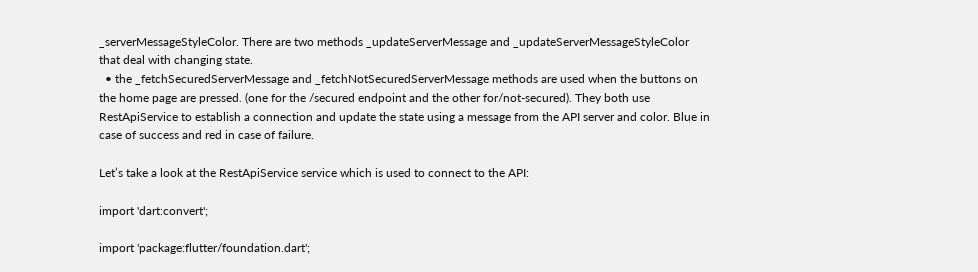_serverMessageStyleColor. There are two methods _updateServerMessage and _updateServerMessageStyleColor that deal with changing state.
  • the _fetchSecuredServerMessage and _fetchNotSecuredServerMessage methods are used when the buttons on the home page are pressed. (one for the /secured endpoint and the other for/not-secured). They both use RestApiService to establish a connection and update the state using a message from the API server and color. Blue in case of success and red in case of failure.

Let’s take a look at the RestApiService service which is used to connect to the API:

import 'dart:convert';

import 'package:flutter/foundation.dart';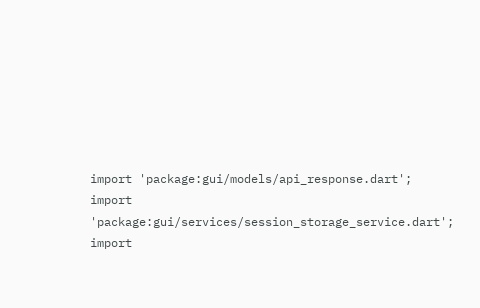import 'package:gui/models/api_response.dart';
import 'package:gui/services/session_storage_service.dart';
import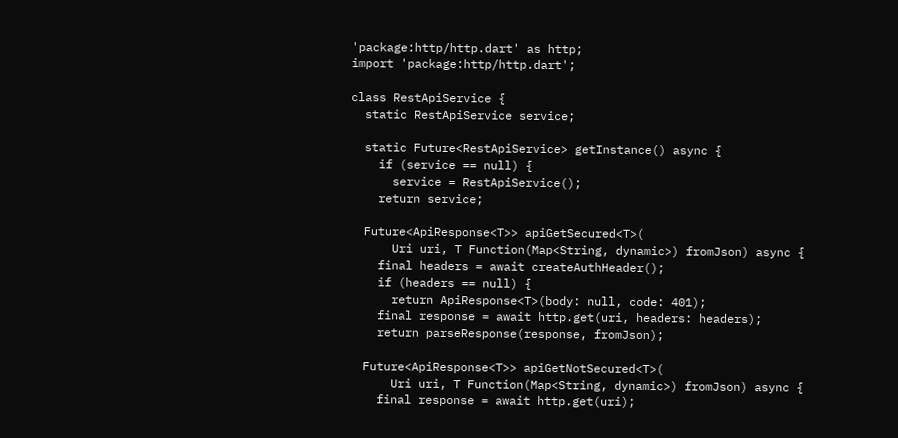'package:http/http.dart' as http;
import 'package:http/http.dart';

class RestApiService {
  static RestApiService service;

  static Future<RestApiService> getInstance() async {
    if (service == null) {
      service = RestApiService();
    return service;

  Future<ApiResponse<T>> apiGetSecured<T>(
      Uri uri, T Function(Map<String, dynamic>) fromJson) async {
    final headers = await createAuthHeader();
    if (headers == null) {
      return ApiResponse<T>(body: null, code: 401);
    final response = await http.get(uri, headers: headers);
    return parseResponse(response, fromJson);

  Future<ApiResponse<T>> apiGetNotSecured<T>(
      Uri uri, T Function(Map<String, dynamic>) fromJson) async {
    final response = await http.get(uri);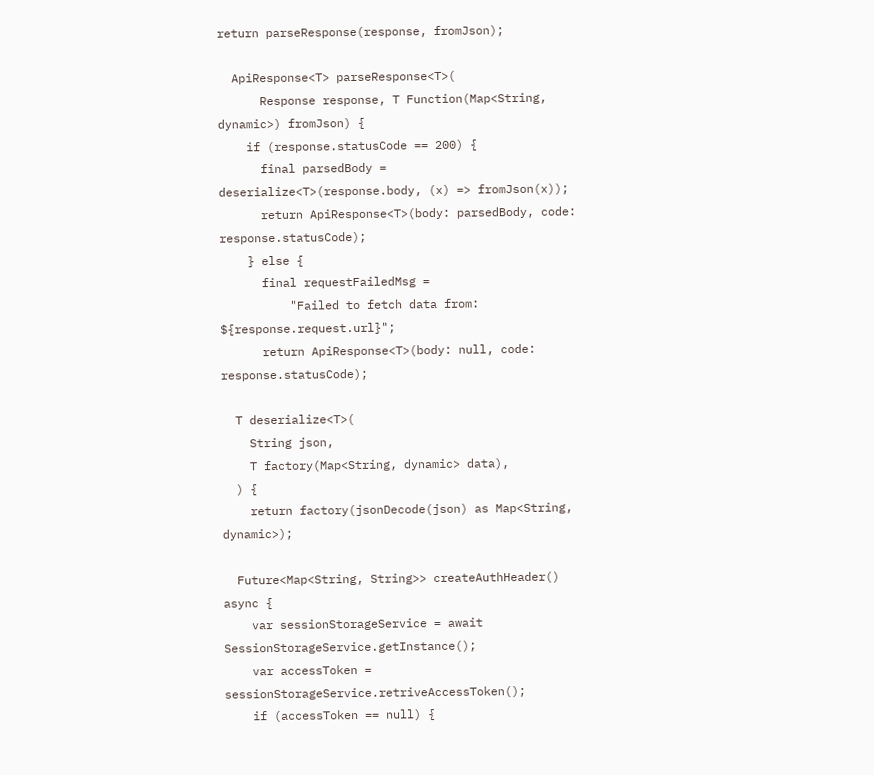return parseResponse(response, fromJson);

  ApiResponse<T> parseResponse<T>(
      Response response, T Function(Map<String, dynamic>) fromJson) {
    if (response.statusCode == 200) {
      final parsedBody = deserialize<T>(response.body, (x) => fromJson(x));
      return ApiResponse<T>(body: parsedBody, code: response.statusCode);
    } else {
      final requestFailedMsg =
          "Failed to fetch data from: ${response.request.url}";
      return ApiResponse<T>(body: null, code: response.statusCode);

  T deserialize<T>(
    String json,
    T factory(Map<String, dynamic> data),
  ) {
    return factory(jsonDecode(json) as Map<String, dynamic>);

  Future<Map<String, String>> createAuthHeader() async {
    var sessionStorageService = await SessionStorageService.getInstance();
    var accessToken = sessionStorageService.retriveAccessToken();
    if (accessToken == null) {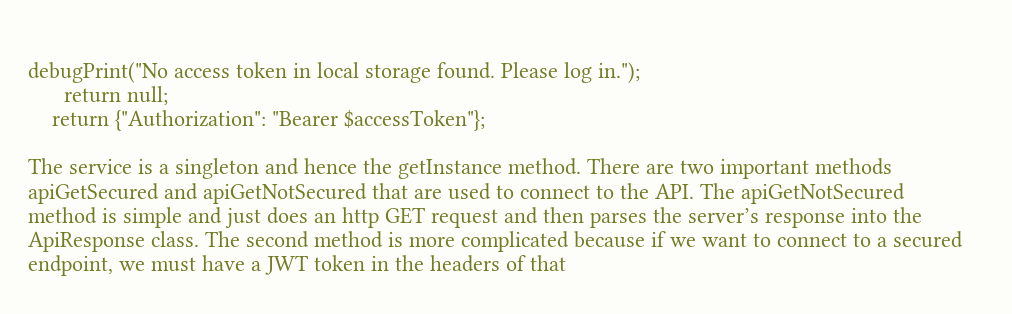debugPrint("No access token in local storage found. Please log in.");
      return null;
    return {"Authorization": "Bearer $accessToken"};

The service is a singleton and hence the getInstance method. There are two important methods apiGetSecured and apiGetNotSecured that are used to connect to the API. The apiGetNotSecured method is simple and just does an http GET request and then parses the server’s response into the ApiResponse class. The second method is more complicated because if we want to connect to a secured endpoint, we must have a JWT token in the headers of that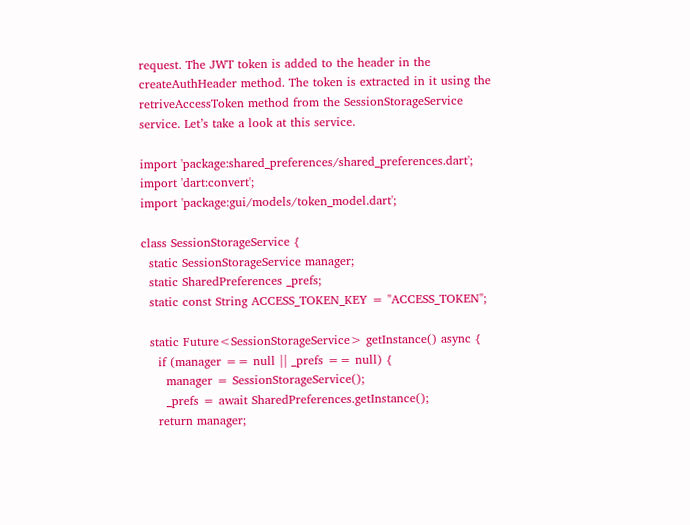request. The JWT token is added to the header in the createAuthHeader method. The token is extracted in it using the retriveAccessToken method from the SessionStorageService service. Let’s take a look at this service.

import 'package:shared_preferences/shared_preferences.dart';
import 'dart:convert';
import 'package:gui/models/token_model.dart';

class SessionStorageService {
  static SessionStorageService manager;
  static SharedPreferences _prefs;
  static const String ACCESS_TOKEN_KEY = "ACCESS_TOKEN";

  static Future<SessionStorageService> getInstance() async {
    if (manager == null || _prefs == null) {
      manager = SessionStorageService();
      _prefs = await SharedPreferences.getInstance();
    return manager;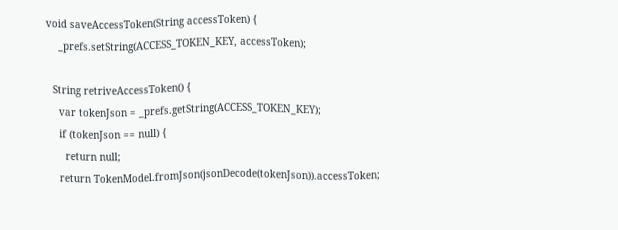void saveAccessToken(String accessToken) {
    _prefs.setString(ACCESS_TOKEN_KEY, accessToken);

  String retriveAccessToken() {
    var tokenJson = _prefs.getString(ACCESS_TOKEN_KEY);
    if (tokenJson == null) {
      return null;
    return TokenModel.fromJson(jsonDecode(tokenJson)).accessToken;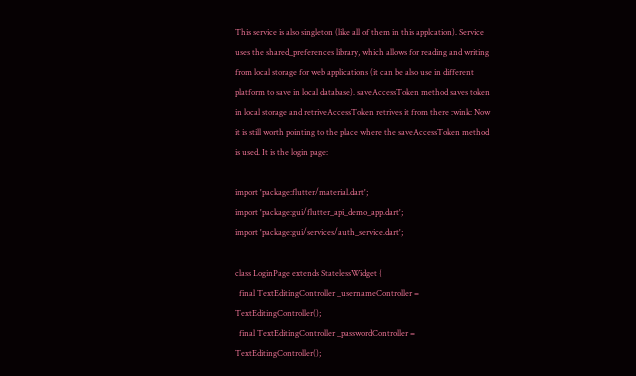This service is also singleton (like all of them in this applcation). Service uses the shared_preferences library, which allows for reading and writing from local storage for web applications (it can be also use in different platform to save in local database). saveAccessToken method saves token in local storage and retriveAccessToken retrives it from there :wink: Now it is still worth pointing to the place where the saveAccessToken method is used. It is the login page:

import 'package:flutter/material.dart';
import 'package:gui/flutter_api_demo_app.dart';
import 'package:gui/services/auth_service.dart';

class LoginPage extends StatelessWidget {
  final TextEditingController _usernameController = TextEditingController();
  final TextEditingController _passwordController = TextEditingController();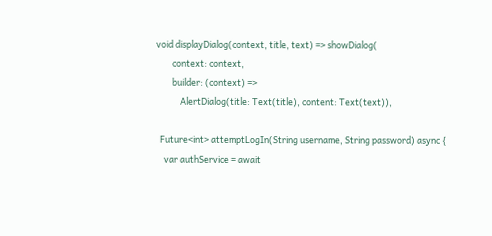void displayDialog(context, title, text) => showDialog(
        context: context,
        builder: (context) =>
            AlertDialog(title: Text(title), content: Text(text)),

  Future<int> attemptLogIn(String username, String password) async {
    var authService = await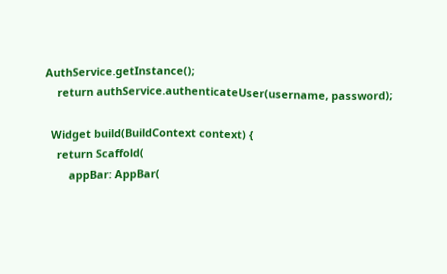AuthService.getInstance();
    return authService.authenticateUser(username, password);

  Widget build(BuildContext context) {
    return Scaffold(
        appBar: AppBar(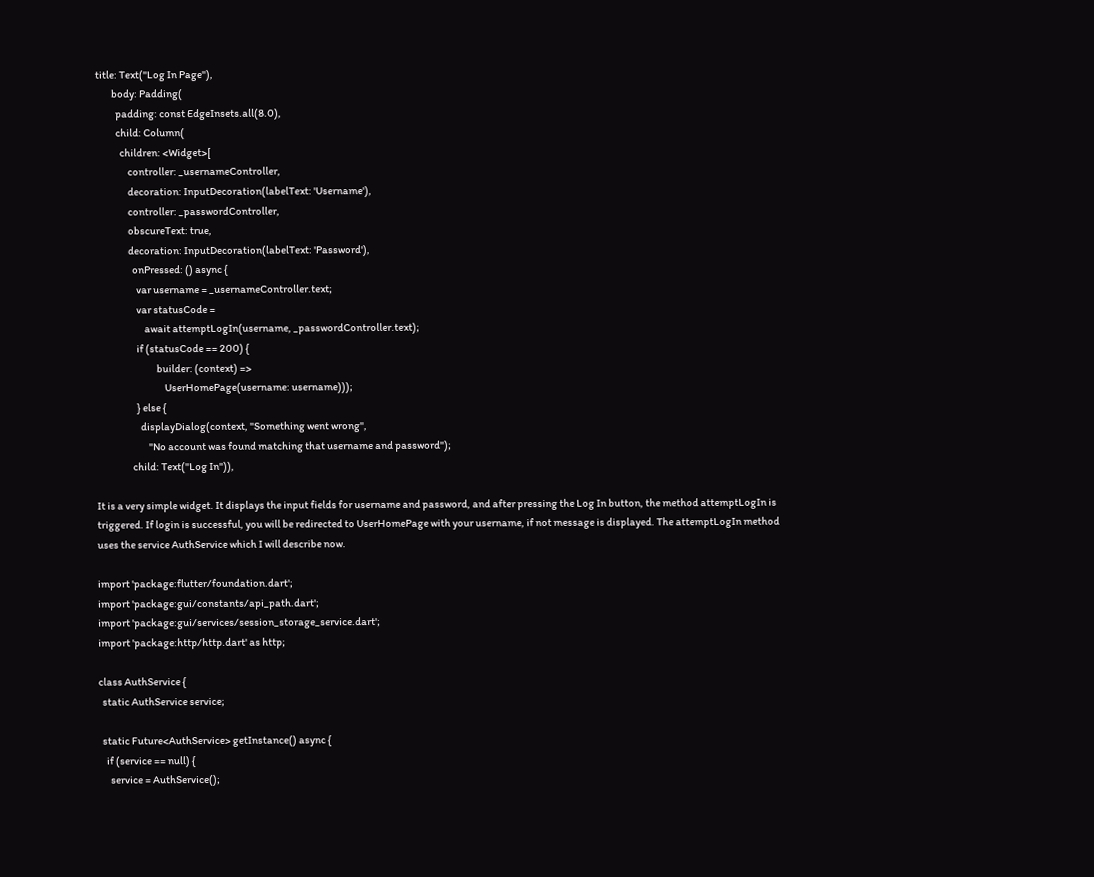title: Text("Log In Page"),
        body: Padding(
          padding: const EdgeInsets.all(8.0),
          child: Column(
            children: <Widget>[
                controller: _usernameController,
                decoration: InputDecoration(labelText: 'Username'),
                controller: _passwordController,
                obscureText: true,
                decoration: InputDecoration(labelText: 'Password'),
                  onPressed: () async {
                    var username = _usernameController.text;
                    var statusCode =
                        await attemptLogIn(username, _passwordController.text);
                    if (statusCode == 200) {
                              builder: (context) =>
                                  UserHomePage(username: username)));
                    } else {
                      displayDialog(context, "Something went wrong",
                          "No account was found matching that username and password");
                  child: Text("Log In")),

It is a very simple widget. It displays the input fields for username and password, and after pressing the Log In button, the method attemptLogIn is triggered. If login is successful, you will be redirected to UserHomePage with your username, if not message is displayed. The attemptLogIn method uses the service AuthService which I will describe now.

import 'package:flutter/foundation.dart';
import 'package:gui/constants/api_path.dart';
import 'package:gui/services/session_storage_service.dart';
import 'package:http/http.dart' as http;

class AuthService {
  static AuthService service;

  static Future<AuthService> getInstance() async {
    if (service == null) {
      service = AuthService();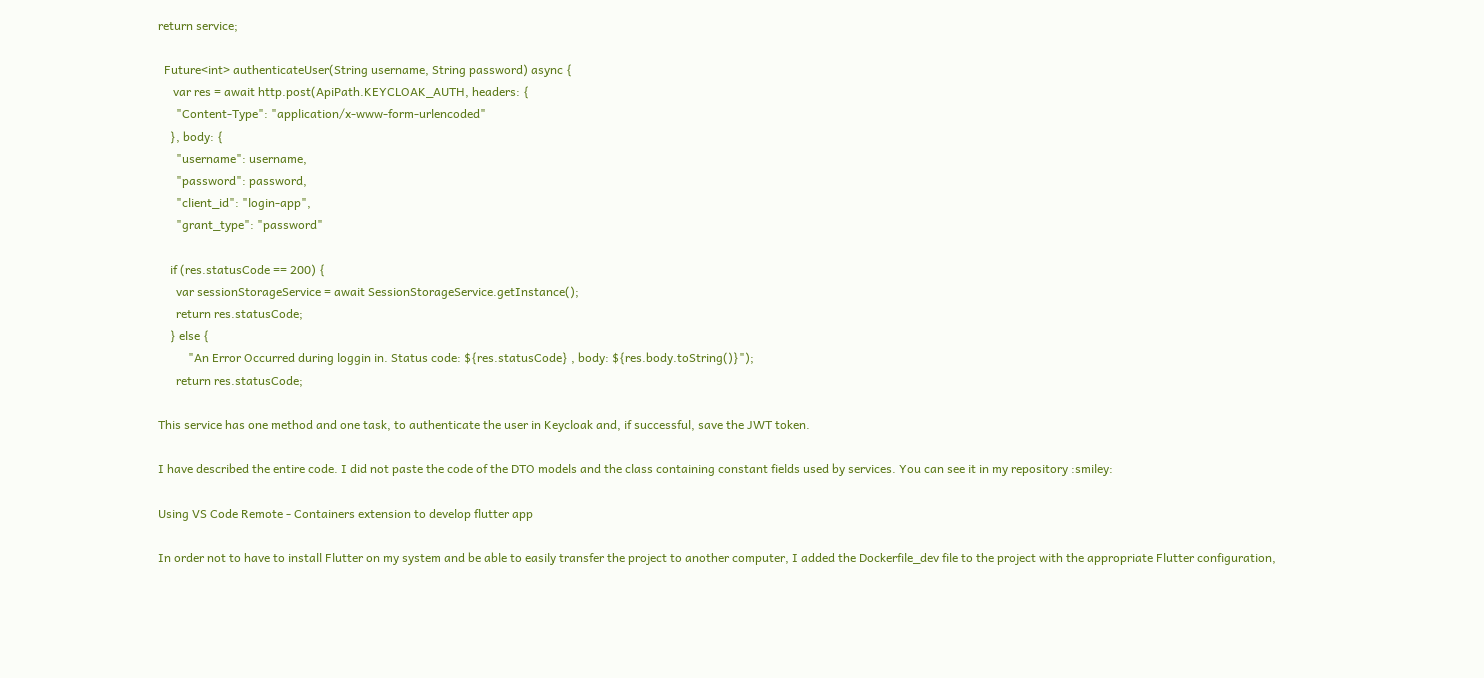return service;

  Future<int> authenticateUser(String username, String password) async {
     var res = await http.post(ApiPath.KEYCLOAK_AUTH, headers: {
      "Content-Type": "application/x-www-form-urlencoded"
    }, body: {
      "username": username,
      "password": password,
      "client_id": "login-app",
      "grant_type": "password"

    if (res.statusCode == 200) {
      var sessionStorageService = await SessionStorageService.getInstance();
      return res.statusCode;
    } else {
          "An Error Occurred during loggin in. Status code: ${res.statusCode} , body: ${res.body.toString()}");
      return res.statusCode;

This service has one method and one task, to authenticate the user in Keycloak and, if successful, save the JWT token.

I have described the entire code. I did not paste the code of the DTO models and the class containing constant fields used by services. You can see it in my repository :smiley:

Using VS Code Remote - Containers extension to develop flutter app

In order not to have to install Flutter on my system and be able to easily transfer the project to another computer, I added the Dockerfile_dev file to the project with the appropriate Flutter configuration,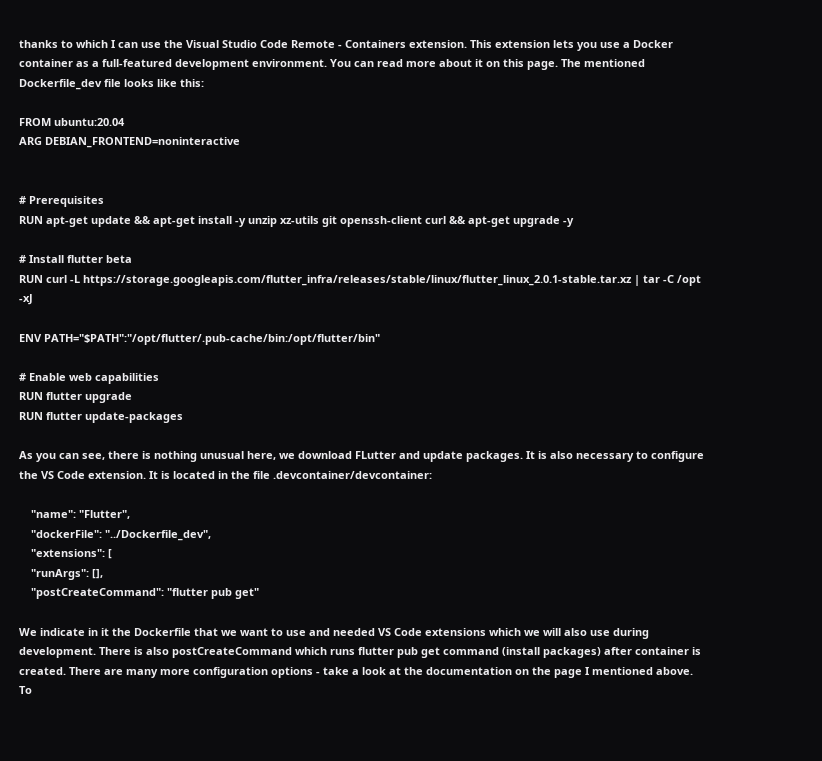thanks to which I can use the Visual Studio Code Remote - Containers extension. This extension lets you use a Docker container as a full-featured development environment. You can read more about it on this page. The mentioned Dockerfile_dev file looks like this:

FROM ubuntu:20.04
ARG DEBIAN_FRONTEND=noninteractive


# Prerequisites
RUN apt-get update && apt-get install -y unzip xz-utils git openssh-client curl && apt-get upgrade -y

# Install flutter beta
RUN curl -L https://storage.googleapis.com/flutter_infra/releases/stable/linux/flutter_linux_2.0.1-stable.tar.xz | tar -C /opt -xJ

ENV PATH="$PATH":"/opt/flutter/.pub-cache/bin:/opt/flutter/bin"

# Enable web capabilities
RUN flutter upgrade
RUN flutter update-packages

As you can see, there is nothing unusual here, we download FLutter and update packages. It is also necessary to configure the VS Code extension. It is located in the file .devcontainer/devcontainer:

    "name": "Flutter",
    "dockerFile": "../Dockerfile_dev",
    "extensions": [
    "runArgs": [],
    "postCreateCommand": "flutter pub get"

We indicate in it the Dockerfile that we want to use and needed VS Code extensions which we will also use during development. There is also postCreateCommand which runs flutter pub get command (install packages) after container is created. There are many more configuration options - take a look at the documentation on the page I mentioned above. To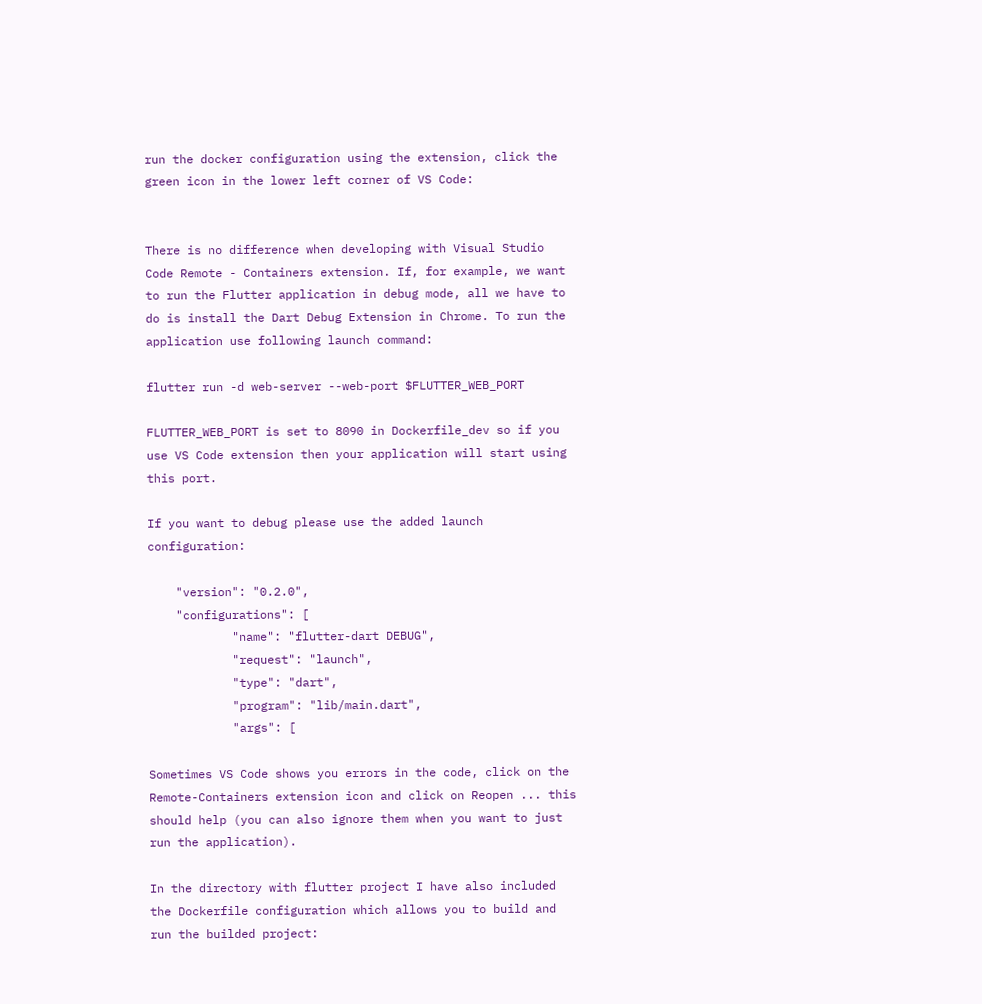run the docker configuration using the extension, click the green icon in the lower left corner of VS Code:


There is no difference when developing with Visual Studio Code Remote - Containers extension. If, for example, we want to run the Flutter application in debug mode, all we have to do is install the Dart Debug Extension in Chrome. To run the application use following launch command:

flutter run -d web-server --web-port $FLUTTER_WEB_PORT

FLUTTER_WEB_PORT is set to 8090 in Dockerfile_dev so if you use VS Code extension then your application will start using this port.

If you want to debug please use the added launch configuration:

    "version": "0.2.0",
    "configurations": [
            "name": "flutter-dart DEBUG",
            "request": "launch",
            "type": "dart",
            "program": "lib/main.dart",
            "args": [

Sometimes VS Code shows you errors in the code, click on the Remote-Containers extension icon and click on Reopen ... this should help (you can also ignore them when you want to just run the application).

In the directory with flutter project I have also included the Dockerfile configuration which allows you to build and run the builded project: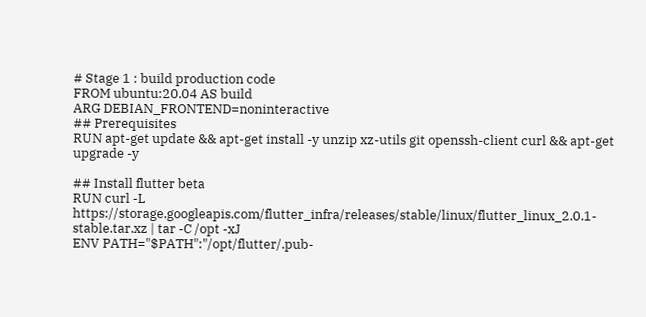# Stage 1 : build production code
FROM ubuntu:20.04 AS build
ARG DEBIAN_FRONTEND=noninteractive
## Prerequisites
RUN apt-get update && apt-get install -y unzip xz-utils git openssh-client curl && apt-get upgrade -y

## Install flutter beta
RUN curl -L https://storage.googleapis.com/flutter_infra/releases/stable/linux/flutter_linux_2.0.1-stable.tar.xz | tar -C /opt -xJ
ENV PATH="$PATH":"/opt/flutter/.pub-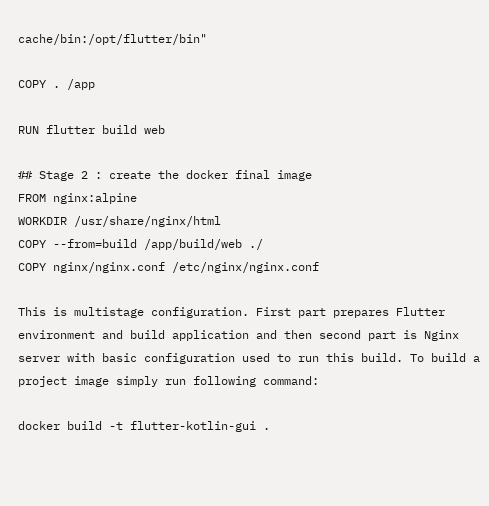cache/bin:/opt/flutter/bin"

COPY . /app

RUN flutter build web

## Stage 2 : create the docker final image
FROM nginx:alpine
WORKDIR /usr/share/nginx/html
COPY --from=build /app/build/web ./
COPY nginx/nginx.conf /etc/nginx/nginx.conf

This is multistage configuration. First part prepares Flutter environment and build application and then second part is Nginx server with basic configuration used to run this build. To build a project image simply run following command:

docker build -t flutter-kotlin-gui .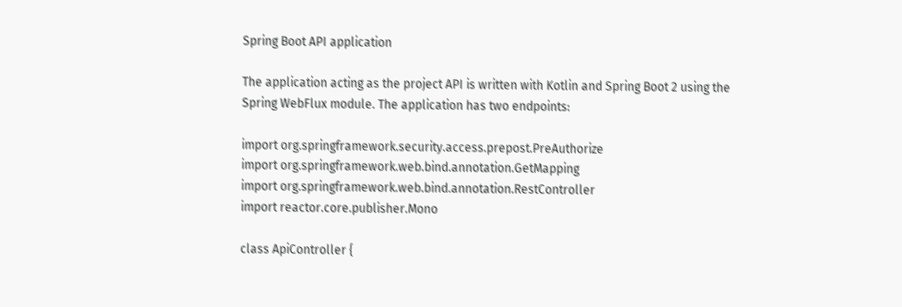Spring Boot API application

The application acting as the project API is written with Kotlin and Spring Boot 2 using the Spring WebFlux module. The application has two endpoints:

import org.springframework.security.access.prepost.PreAuthorize
import org.springframework.web.bind.annotation.GetMapping
import org.springframework.web.bind.annotation.RestController
import reactor.core.publisher.Mono

class ApiController {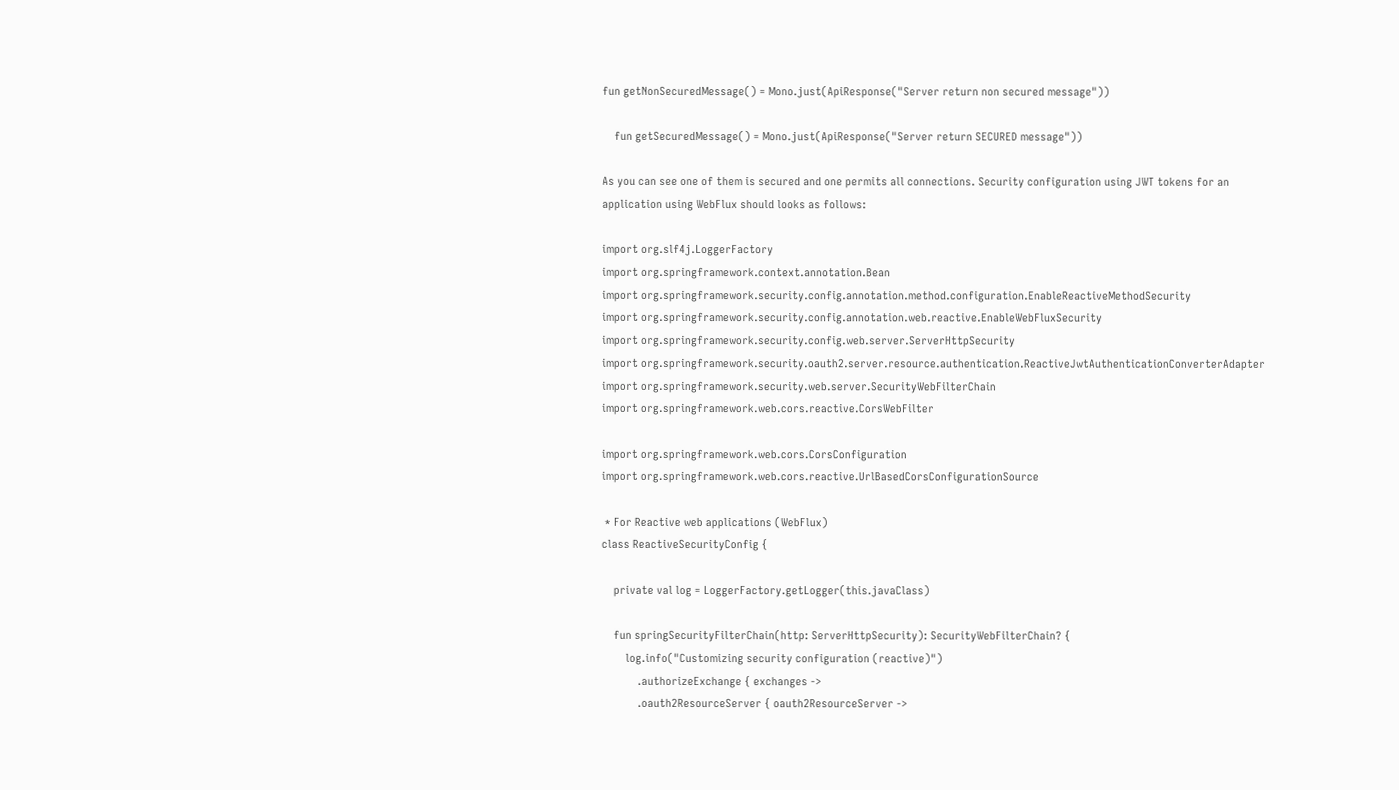fun getNonSecuredMessage() = Mono.just(ApiResponse("Server return non secured message"))

    fun getSecuredMessage() = Mono.just(ApiResponse("Server return SECURED message"))

As you can see one of them is secured and one permits all connections. Security configuration using JWT tokens for an application using WebFlux should looks as follows:

import org.slf4j.LoggerFactory
import org.springframework.context.annotation.Bean
import org.springframework.security.config.annotation.method.configuration.EnableReactiveMethodSecurity
import org.springframework.security.config.annotation.web.reactive.EnableWebFluxSecurity
import org.springframework.security.config.web.server.ServerHttpSecurity
import org.springframework.security.oauth2.server.resource.authentication.ReactiveJwtAuthenticationConverterAdapter
import org.springframework.security.web.server.SecurityWebFilterChain
import org.springframework.web.cors.reactive.CorsWebFilter

import org.springframework.web.cors.CorsConfiguration
import org.springframework.web.cors.reactive.UrlBasedCorsConfigurationSource

 * For Reactive web applications (WebFlux)
class ReactiveSecurityConfig {

    private val log = LoggerFactory.getLogger(this.javaClass)

    fun springSecurityFilterChain(http: ServerHttpSecurity): SecurityWebFilterChain? {
        log.info("Customizing security configuration (reactive)")
            .authorizeExchange { exchanges ->
            .oauth2ResourceServer { oauth2ResourceServer ->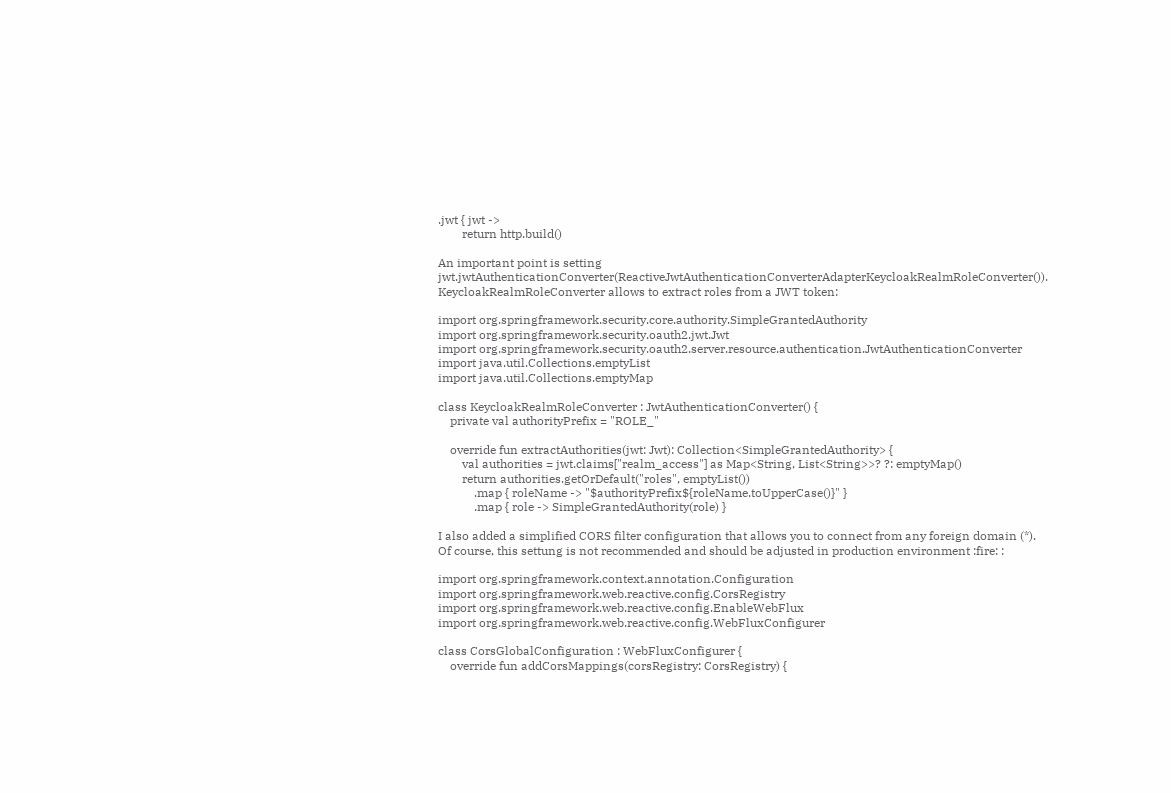.jwt { jwt ->
        return http.build()

An important point is setting jwt.jwtAuthenticationConverter(ReactiveJwtAuthenticationConverterAdapterKeycloakRealmRoleConverter()). KeycloakRealmRoleConverter allows to extract roles from a JWT token:

import org.springframework.security.core.authority.SimpleGrantedAuthority
import org.springframework.security.oauth2.jwt.Jwt
import org.springframework.security.oauth2.server.resource.authentication.JwtAuthenticationConverter
import java.util.Collections.emptyList
import java.util.Collections.emptyMap

class KeycloakRealmRoleConverter : JwtAuthenticationConverter() {
    private val authorityPrefix = "ROLE_"

    override fun extractAuthorities(jwt: Jwt): Collection<SimpleGrantedAuthority> {
        val authorities = jwt.claims["realm_access"] as Map<String, List<String>>? ?: emptyMap()
        return authorities.getOrDefault("roles", emptyList())
            .map { roleName -> "$authorityPrefix${roleName.toUpperCase()}" }
            .map { role -> SimpleGrantedAuthority(role) }

I also added a simplified CORS filter configuration that allows you to connect from any foreign domain (*). Of course, this settung is not recommended and should be adjusted in production environment :fire: :

import org.springframework.context.annotation.Configuration
import org.springframework.web.reactive.config.CorsRegistry
import org.springframework.web.reactive.config.EnableWebFlux
import org.springframework.web.reactive.config.WebFluxConfigurer

class CorsGlobalConfiguration : WebFluxConfigurer {
    override fun addCorsMappings(corsRegistry: CorsRegistry) {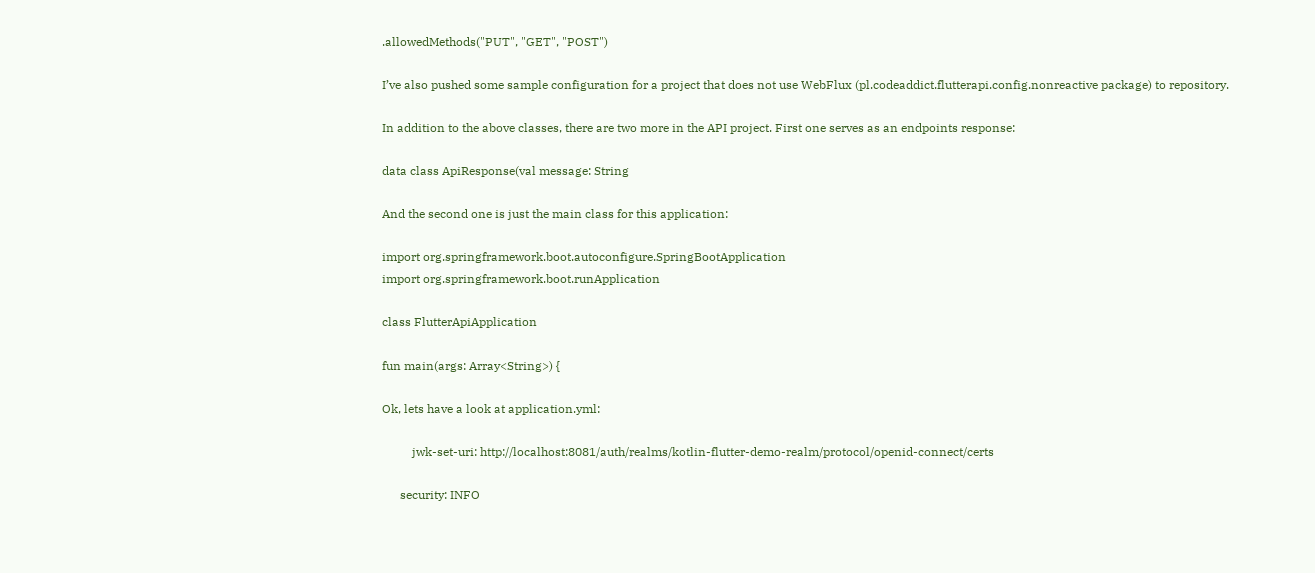.allowedMethods("PUT", "GET", "POST")

I’ve also pushed some sample configuration for a project that does not use WebFlux (pl.codeaddict.flutterapi.config.nonreactive package) to repository.

In addition to the above classes, there are two more in the API project. First one serves as an endpoints response:

data class ApiResponse(val message: String

And the second one is just the main class for this application:

import org.springframework.boot.autoconfigure.SpringBootApplication
import org.springframework.boot.runApplication

class FlutterApiApplication

fun main(args: Array<String>) {

Ok, lets have a look at application.yml:

          jwk-set-uri: http://localhost:8081/auth/realms/kotlin-flutter-demo-realm/protocol/openid-connect/certs

      security: INFO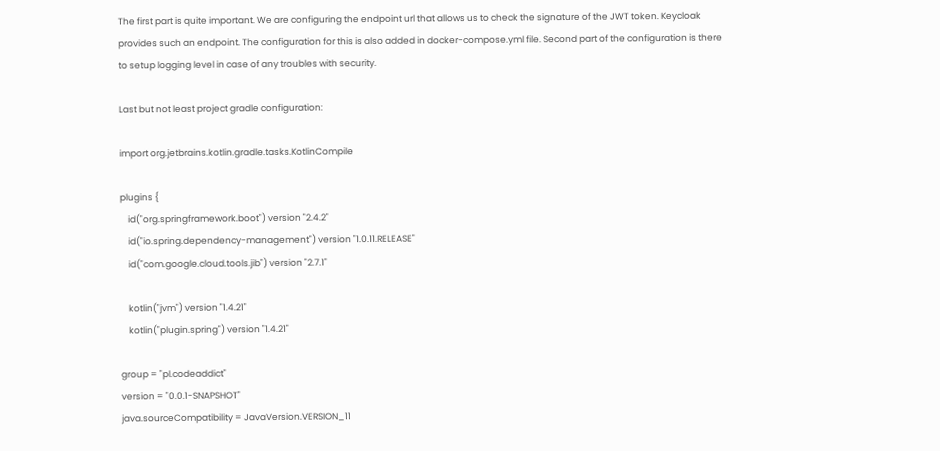The first part is quite important. We are configuring the endpoint url that allows us to check the signature of the JWT token. Keycloak provides such an endpoint. The configuration for this is also added in docker-compose.yml file. Second part of the configuration is there to setup logging level in case of any troubles with security.

Last but not least project gradle configuration:

import org.jetbrains.kotlin.gradle.tasks.KotlinCompile

plugins {
    id("org.springframework.boot") version "2.4.2"
    id("io.spring.dependency-management") version "1.0.11.RELEASE"
    id("com.google.cloud.tools.jib") version "2.7.1"

    kotlin("jvm") version "1.4.21"
    kotlin("plugin.spring") version "1.4.21"

group = "pl.codeaddict"
version = "0.0.1-SNAPSHOT"
java.sourceCompatibility = JavaVersion.VERSION_11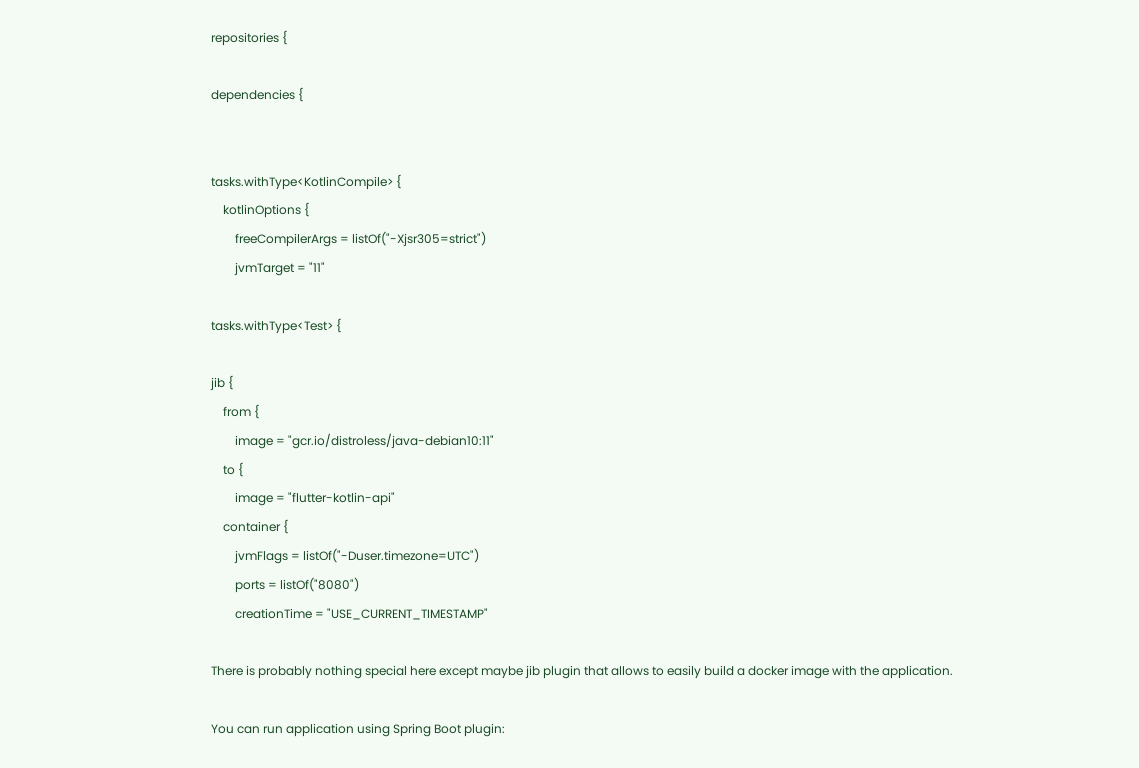repositories {

dependencies {


tasks.withType<KotlinCompile> {
    kotlinOptions {
        freeCompilerArgs = listOf("-Xjsr305=strict")
        jvmTarget = "11"

tasks.withType<Test> {

jib {
    from {
        image = "gcr.io/distroless/java-debian10:11"
    to {
        image = "flutter-kotlin-api"
    container {
        jvmFlags = listOf("-Duser.timezone=UTC")
        ports = listOf("8080")
        creationTime = "USE_CURRENT_TIMESTAMP"

There is probably nothing special here except maybe jib plugin that allows to easily build a docker image with the application.

You can run application using Spring Boot plugin: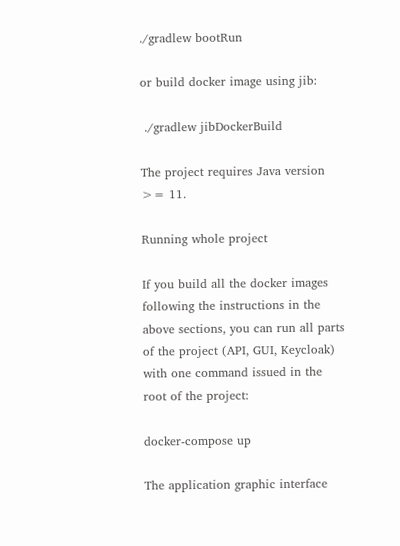./gradlew bootRun

or build docker image using jib:

 ./gradlew jibDockerBuild

The project requires Java version >= 11.

Running whole project

If you build all the docker images following the instructions in the above sections, you can run all parts of the project (API, GUI, Keycloak) with one command issued in the root of the project:

docker-compose up

The application graphic interface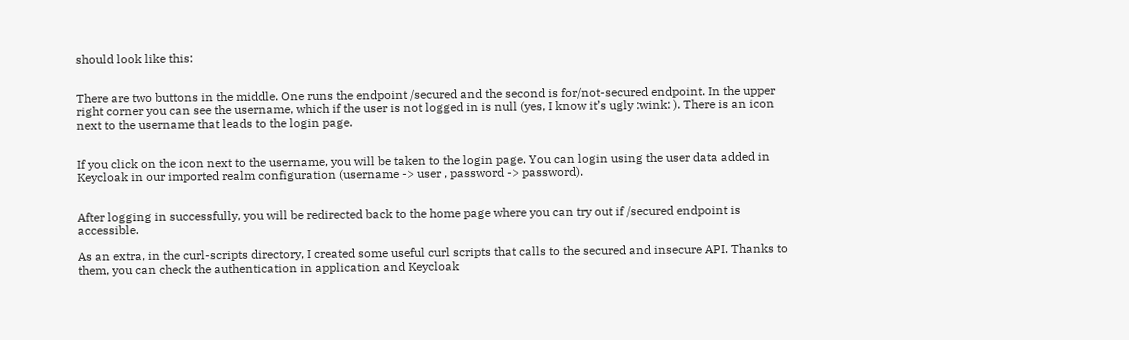should look like this:


There are two buttons in the middle. One runs the endpoint /secured and the second is for/not-secured endpoint. In the upper right corner you can see the username, which if the user is not logged in is null (yes, I know it’s ugly :wink: ). There is an icon next to the username that leads to the login page.


If you click on the icon next to the username, you will be taken to the login page. You can login using the user data added in Keycloak in our imported realm configuration (username -> user , password -> password).


After logging in successfully, you will be redirected back to the home page where you can try out if /secured endpoint is accessible.

As an extra, in the curl-scripts directory, I created some useful curl scripts that calls to the secured and insecure API. Thanks to them, you can check the authentication in application and Keycloak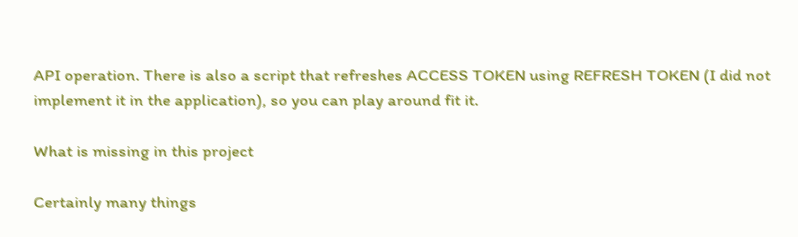API operation. There is also a script that refreshes ACCESS TOKEN using REFRESH TOKEN (I did not implement it in the application), so you can play around fit it.

What is missing in this project

Certainly many things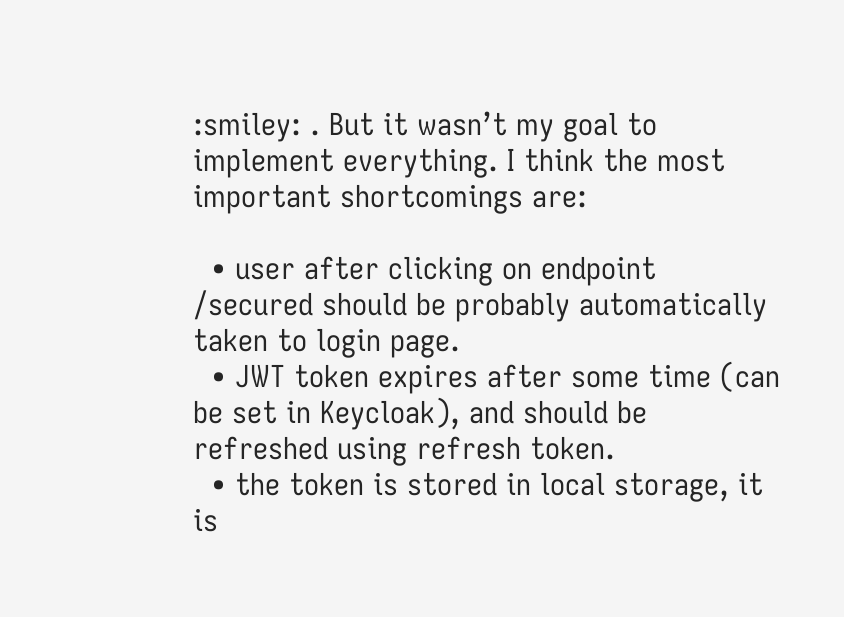:smiley: . But it wasn’t my goal to implement everything. I think the most important shortcomings are:

  • user after clicking on endpoint /secured should be probably automatically taken to login page.
  • JWT token expires after some time (can be set in Keycloak), and should be refreshed using refresh token.
  • the token is stored in local storage, it is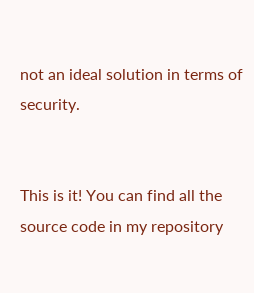not an ideal solution in terms of security.


This is it! You can find all the source code in my repository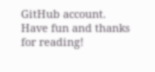GitHub account. Have fun and thanks for reading!